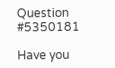Question #5350181

Have you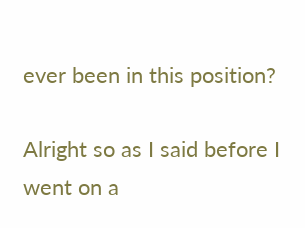ever been in this position?

Alright so as I said before I went on a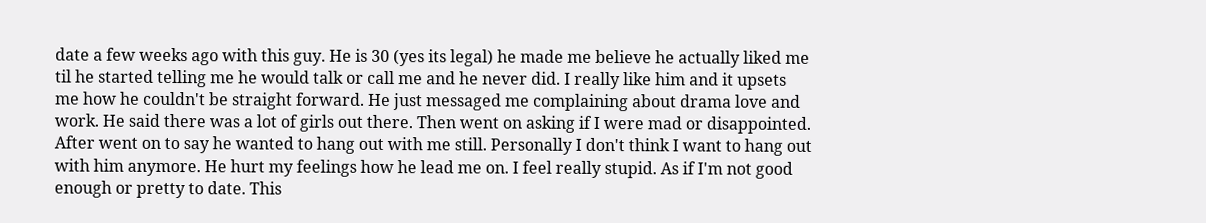date a few weeks ago with this guy. He is 30 (yes its legal) he made me believe he actually liked me til he started telling me he would talk or call me and he never did. I really like him and it upsets me how he couldn't be straight forward. He just messaged me complaining about drama love and work. He said there was a lot of girls out there. Then went on asking if I were mad or disappointed. After went on to say he wanted to hang out with me still. Personally I don't think I want to hang out with him anymore. He hurt my feelings how he lead me on. I feel really stupid. As if I'm not good enough or pretty to date. This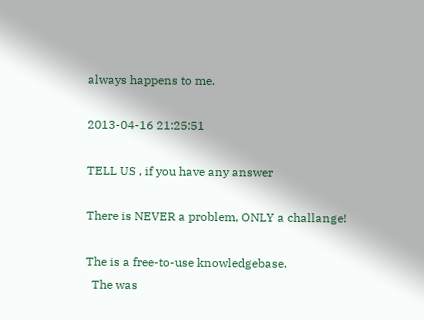always happens to me.

2013-04-16 21:25:51

TELL US , if you have any answer

There is NEVER a problem, ONLY a challange!

The is a free-to-use knowledgebase.
  The was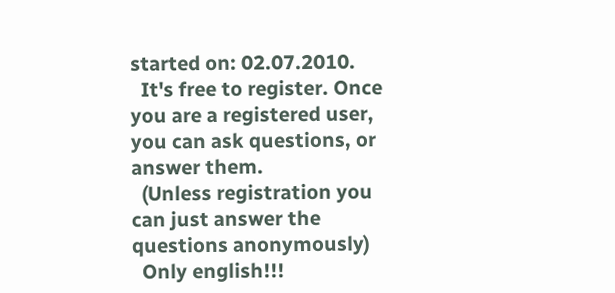started on: 02.07.2010.
  It's free to register. Once you are a registered user, you can ask questions, or answer them.
  (Unless registration you can just answer the questions anonymously)
  Only english!!!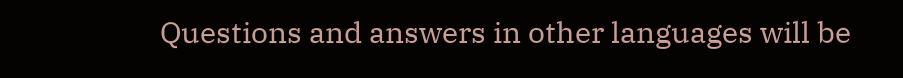Questions and answers in other languages will be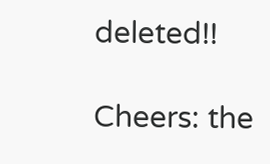deleted!!

Cheers: the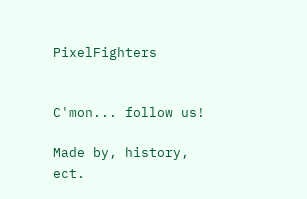PixelFighters


C'mon... follow us!

Made by, history, ect.